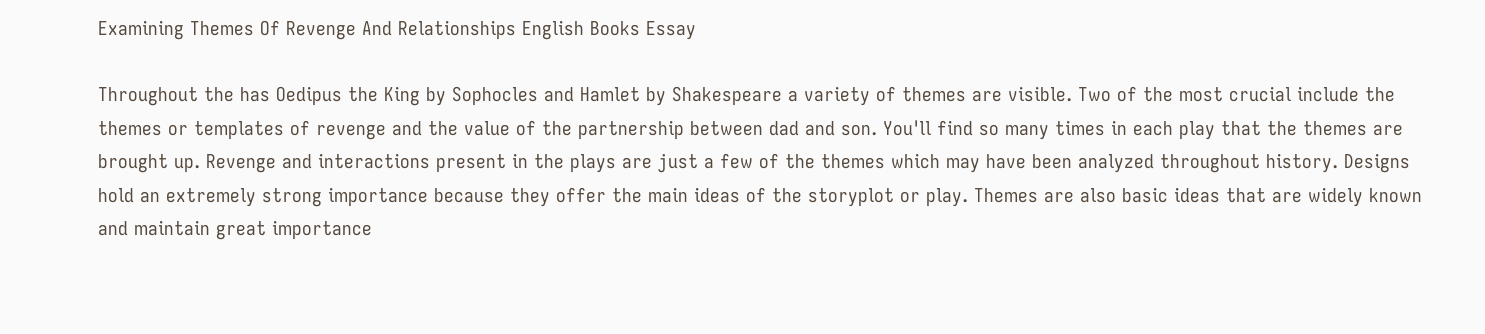Examining Themes Of Revenge And Relationships English Books Essay

Throughout the has Oedipus the King by Sophocles and Hamlet by Shakespeare a variety of themes are visible. Two of the most crucial include the themes or templates of revenge and the value of the partnership between dad and son. You'll find so many times in each play that the themes are brought up. Revenge and interactions present in the plays are just a few of the themes which may have been analyzed throughout history. Designs hold an extremely strong importance because they offer the main ideas of the storyplot or play. Themes are also basic ideas that are widely known and maintain great importance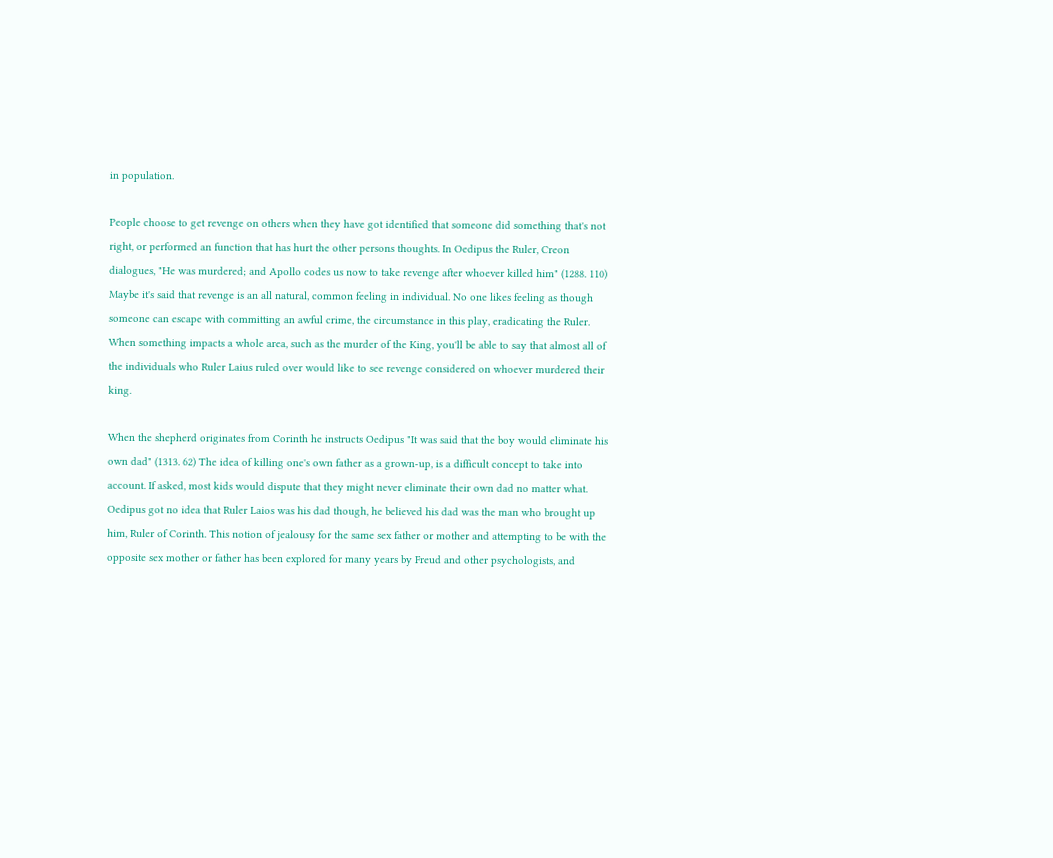in population.

People choose to get revenge on others when they have got identified that someone did something that's not right, or performed an function that has hurt the other persons thoughts. In Oedipus the Ruler, Creon dialogues, "He was murdered; and Apollo codes us now to take revenge after whoever killed him" (1288. 110) Maybe it's said that revenge is an all natural, common feeling in individual. No one likes feeling as though someone can escape with committing an awful crime, the circumstance in this play, eradicating the Ruler. When something impacts a whole area, such as the murder of the King, you'll be able to say that almost all of the individuals who Ruler Laius ruled over would like to see revenge considered on whoever murdered their king.

When the shepherd originates from Corinth he instructs Oedipus "It was said that the boy would eliminate his own dad" (1313. 62) The idea of killing one's own father as a grown-up, is a difficult concept to take into account. If asked, most kids would dispute that they might never eliminate their own dad no matter what. Oedipus got no idea that Ruler Laios was his dad though, he believed his dad was the man who brought up him, Ruler of Corinth. This notion of jealousy for the same sex father or mother and attempting to be with the opposite sex mother or father has been explored for many years by Freud and other psychologists, and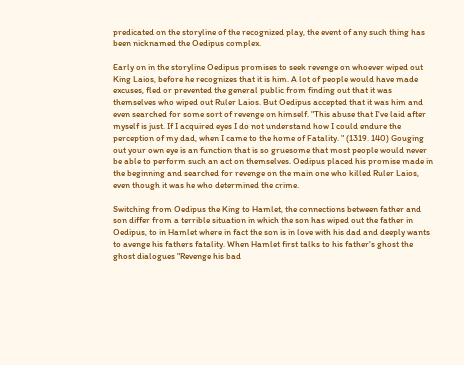predicated on the storyline of the recognized play, the event of any such thing has been nicknamed the Oedipus complex.

Early on in the storyline Oedipus promises to seek revenge on whoever wiped out King Laios, before he recognizes that it is him. A lot of people would have made excuses, fled or prevented the general public from finding out that it was themselves who wiped out Ruler Laios. But Oedipus accepted that it was him and even searched for some sort of revenge on himself. "This abuse that I've laid after myself is just. If I acquired eyes I do not understand how I could endure the perception of my dad, when I came to the home of Fatality. " (1319. 140) Gouging out your own eye is an function that is so gruesome that most people would never be able to perform such an act on themselves. Oedipus placed his promise made in the beginning and searched for revenge on the main one who killed Ruler Laios, even though it was he who determined the crime.

Switching from Oedipus the King to Hamlet, the connections between father and son differ from a terrible situation in which the son has wiped out the father in Oedipus, to in Hamlet where in fact the son is in love with his dad and deeply wants to avenge his fathers fatality. When Hamlet first talks to his father's ghost the ghost dialogues "Revenge his bad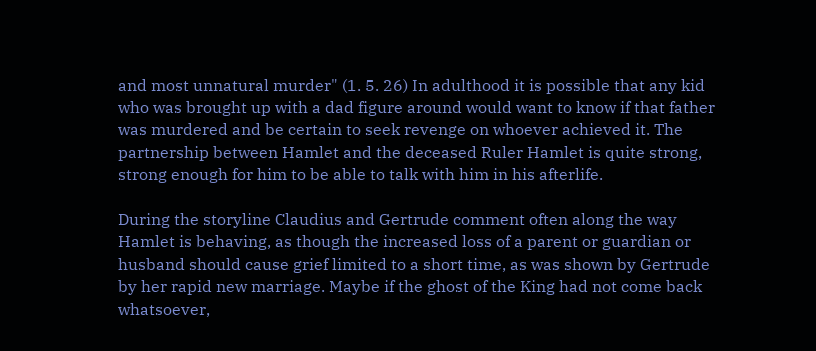and most unnatural murder" (1. 5. 26) In adulthood it is possible that any kid who was brought up with a dad figure around would want to know if that father was murdered and be certain to seek revenge on whoever achieved it. The partnership between Hamlet and the deceased Ruler Hamlet is quite strong, strong enough for him to be able to talk with him in his afterlife.

During the storyline Claudius and Gertrude comment often along the way Hamlet is behaving, as though the increased loss of a parent or guardian or husband should cause grief limited to a short time, as was shown by Gertrude by her rapid new marriage. Maybe if the ghost of the King had not come back whatsoever,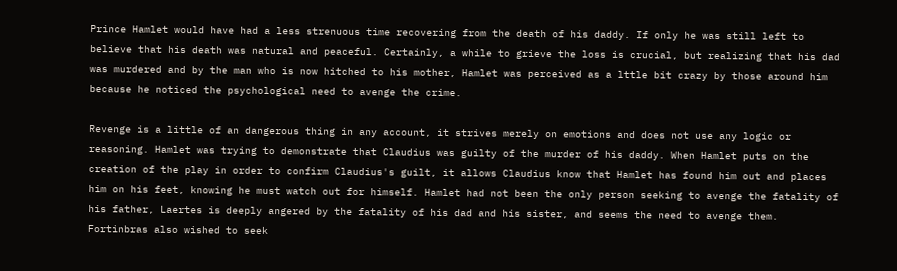Prince Hamlet would have had a less strenuous time recovering from the death of his daddy. If only he was still left to believe that his death was natural and peaceful. Certainly, a while to grieve the loss is crucial, but realizing that his dad was murdered and by the man who is now hitched to his mother, Hamlet was perceived as a lttle bit crazy by those around him because he noticed the psychological need to avenge the crime.

Revenge is a little of an dangerous thing in any account, it strives merely on emotions and does not use any logic or reasoning. Hamlet was trying to demonstrate that Claudius was guilty of the murder of his daddy. When Hamlet puts on the creation of the play in order to confirm Claudius's guilt, it allows Claudius know that Hamlet has found him out and places him on his feet, knowing he must watch out for himself. Hamlet had not been the only person seeking to avenge the fatality of his father, Laertes is deeply angered by the fatality of his dad and his sister, and seems the need to avenge them. Fortinbras also wished to seek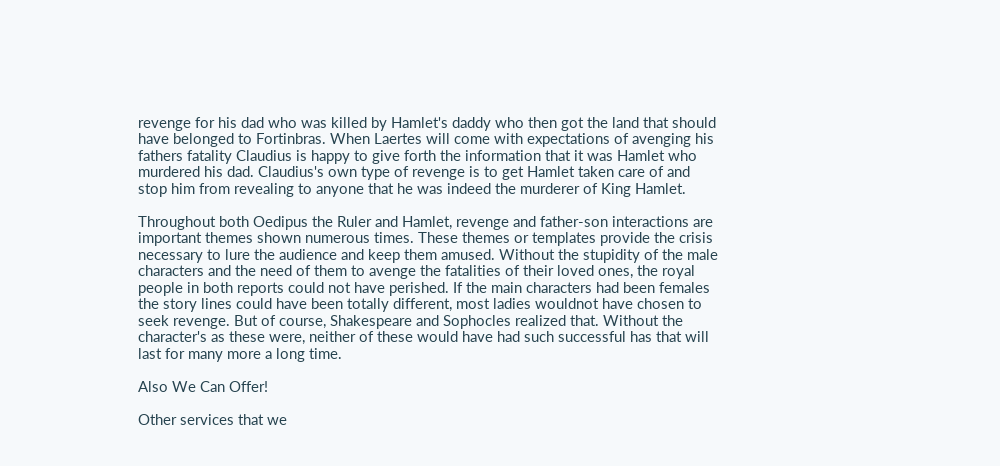revenge for his dad who was killed by Hamlet's daddy who then got the land that should have belonged to Fortinbras. When Laertes will come with expectations of avenging his fathers fatality Claudius is happy to give forth the information that it was Hamlet who murdered his dad. Claudius's own type of revenge is to get Hamlet taken care of and stop him from revealing to anyone that he was indeed the murderer of King Hamlet.

Throughout both Oedipus the Ruler and Hamlet, revenge and father-son interactions are important themes shown numerous times. These themes or templates provide the crisis necessary to lure the audience and keep them amused. Without the stupidity of the male characters and the need of them to avenge the fatalities of their loved ones, the royal people in both reports could not have perished. If the main characters had been females the story lines could have been totally different, most ladies wouldnot have chosen to seek revenge. But of course, Shakespeare and Sophocles realized that. Without the character's as these were, neither of these would have had such successful has that will last for many more a long time.

Also We Can Offer!

Other services that we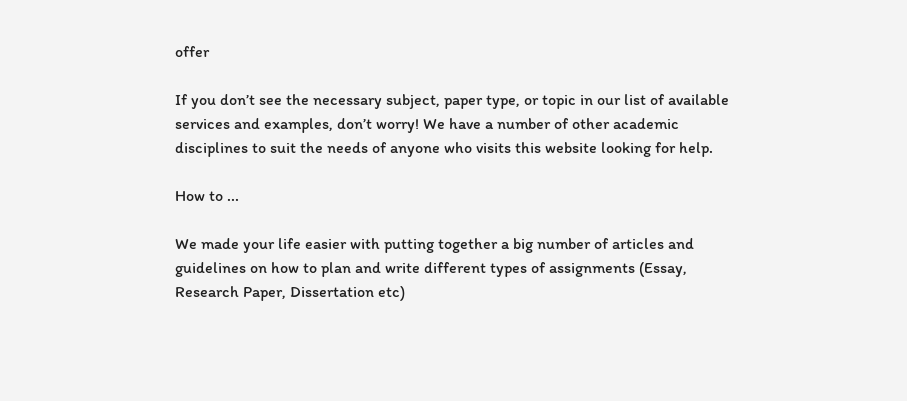offer

If you don’t see the necessary subject, paper type, or topic in our list of available services and examples, don’t worry! We have a number of other academic disciplines to suit the needs of anyone who visits this website looking for help.

How to ...

We made your life easier with putting together a big number of articles and guidelines on how to plan and write different types of assignments (Essay, Research Paper, Dissertation etc)